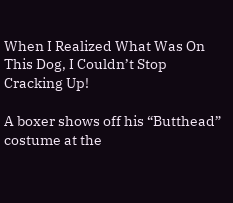When I Realized What Was On This Dog, I Couldn’t Stop Cracking Up!

A boxer shows off his “Butthead” costume at the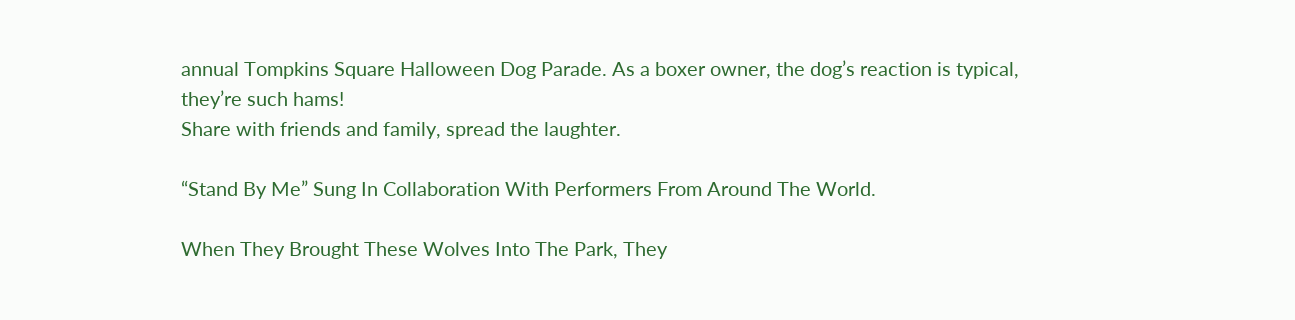annual Tompkins Square Halloween Dog Parade. As a boxer owner, the dog’s reaction is typical, they’re such hams!
Share with friends and family, spread the laughter.

“Stand By Me” Sung In Collaboration With Performers From Around The World.

When They Brought These Wolves Into The Park, They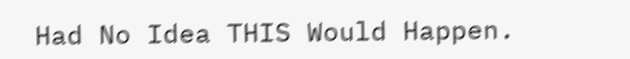Had No Idea THIS Would Happen.